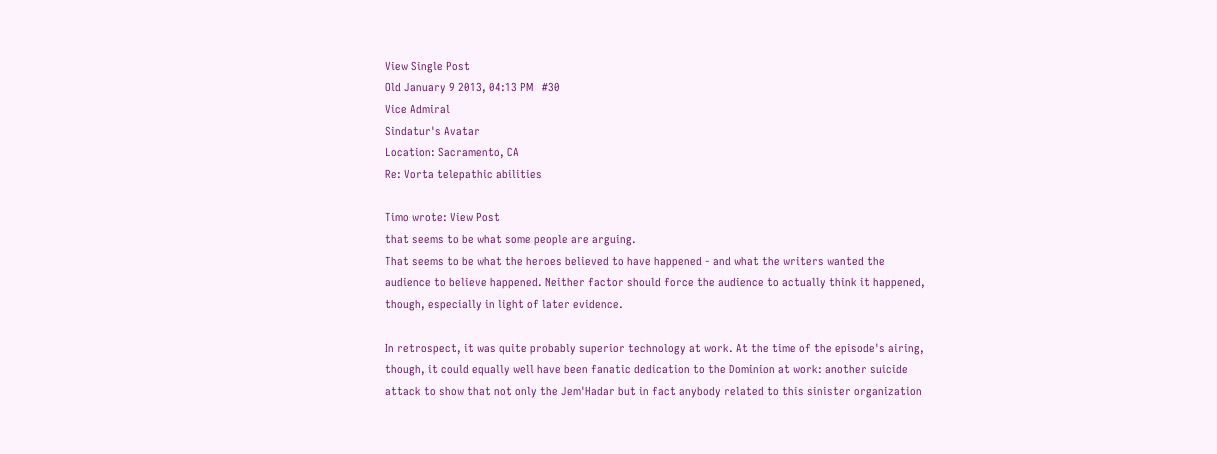View Single Post
Old January 9 2013, 04:13 PM   #30
Vice Admiral
Sindatur's Avatar
Location: Sacramento, CA
Re: Vorta telepathic abilities

Timo wrote: View Post
that seems to be what some people are arguing.
That seems to be what the heroes believed to have happened - and what the writers wanted the audience to believe happened. Neither factor should force the audience to actually think it happened, though, especially in light of later evidence.

In retrospect, it was quite probably superior technology at work. At the time of the episode's airing, though, it could equally well have been fanatic dedication to the Dominion at work: another suicide attack to show that not only the Jem'Hadar but in fact anybody related to this sinister organization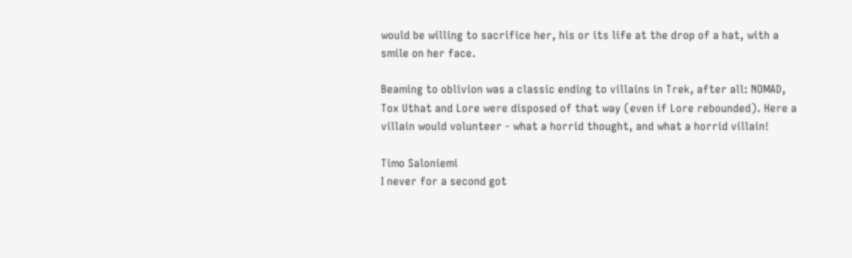would be willing to sacrifice her, his or its life at the drop of a hat, with a smile on her face.

Beaming to oblivion was a classic ending to villains in Trek, after all: NOMAD, Tox Uthat and Lore were disposed of that way (even if Lore rebounded). Here a villain would volunteer - what a horrid thought, and what a horrid villain!

Timo Saloniemi
I never for a second got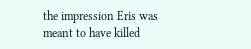the impression Eris was meant to have killed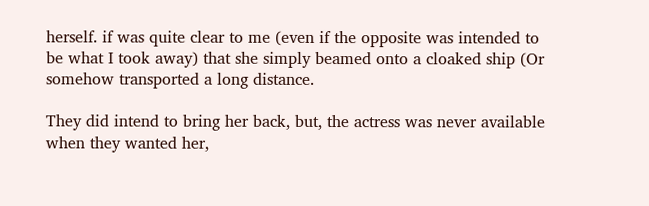herself. if was quite clear to me (even if the opposite was intended to be what I took away) that she simply beamed onto a cloaked ship (Or somehow transported a long distance.

They did intend to bring her back, but, the actress was never available when they wanted her,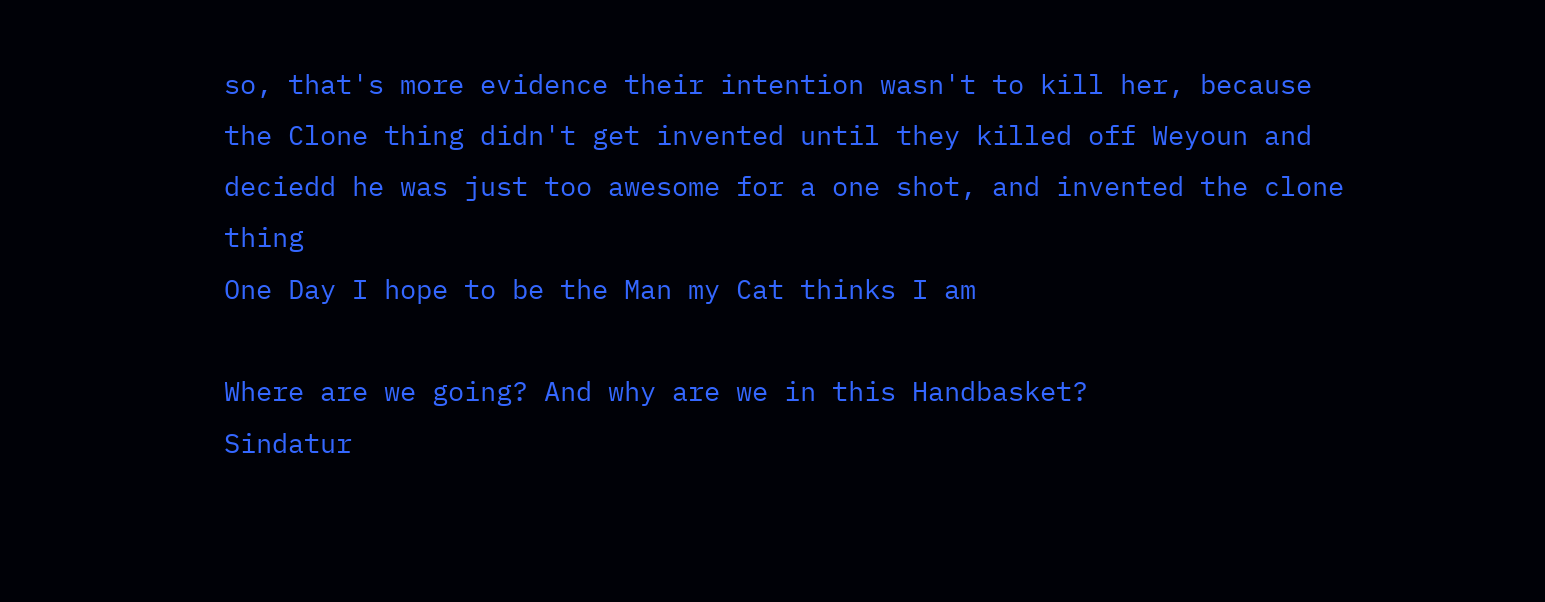so, that's more evidence their intention wasn't to kill her, because the Clone thing didn't get invented until they killed off Weyoun and deciedd he was just too awesome for a one shot, and invented the clone thing
One Day I hope to be the Man my Cat thinks I am

Where are we going? And why are we in this Handbasket?
Sindatur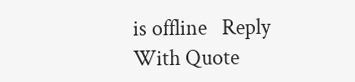is offline   Reply With Quote